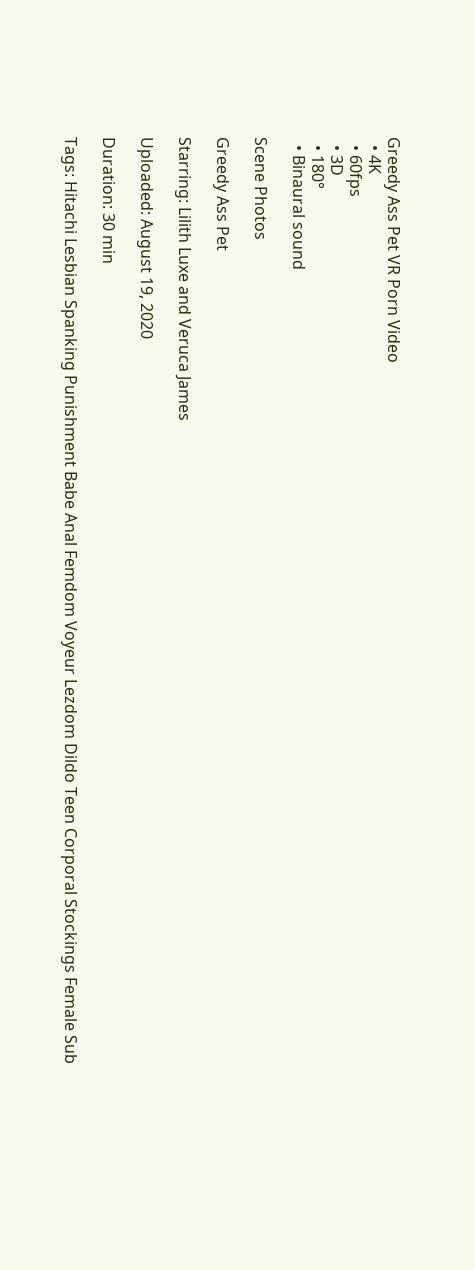Greedy Ass Pet VR Porn Video
  • 4K
  • 60fps
  • 3D
  • 180°
  • Binaural sound

Scene Photos

Greedy Ass Pet

Starring: Lilith Luxe and Veruca James

Uploaded: August 19, 2020

Duration: 30 min

Tags: Hitachi Lesbian Spanking Punishment Babe Anal Femdom Voyeur Lezdom Dildo Teen Corporal Stockings Female Sub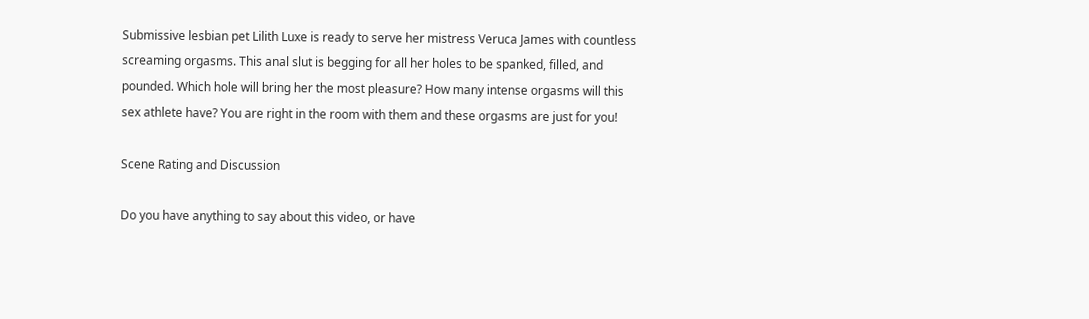Submissive lesbian pet Lilith Luxe is ready to serve her mistress Veruca James with countless screaming orgasms. This anal slut is begging for all her holes to be spanked, filled, and pounded. Which hole will bring her the most pleasure? How many intense orgasms will this sex athlete have? You are right in the room with them and these orgasms are just for you!

Scene Rating and Discussion

Do you have anything to say about this video, or have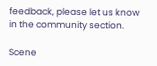feedback, please let us know in the community section.

Scene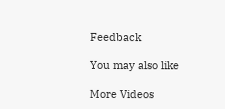Feedback

You may also like

More Videos